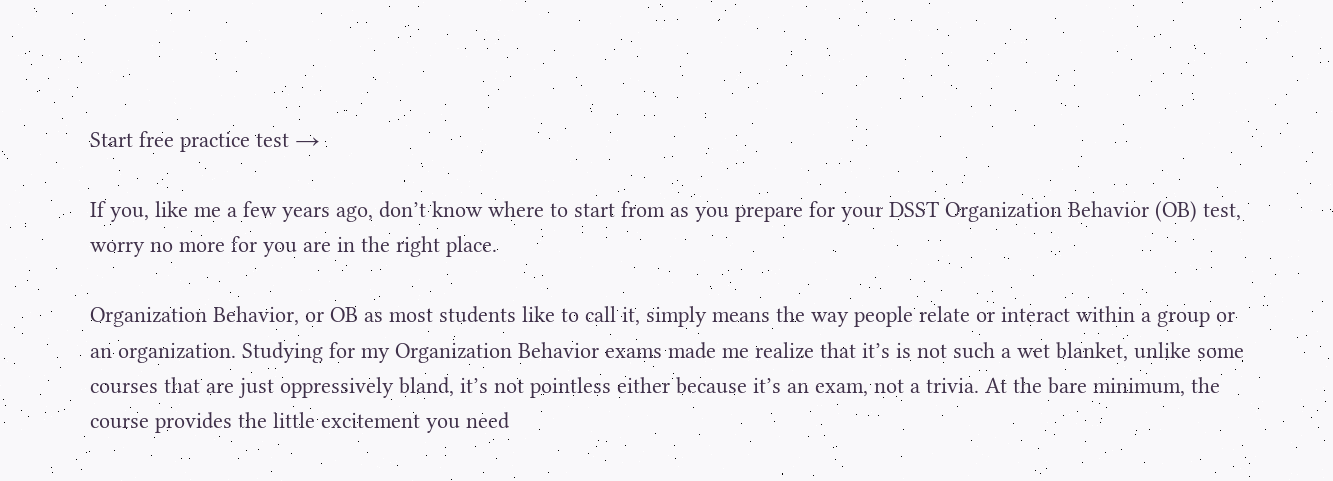Start free practice test →

If you, like me a few years ago, don’t know where to start from as you prepare for your DSST Organization Behavior (OB) test, worry no more for you are in the right place.

Organization Behavior, or OB as most students like to call it, simply means the way people relate or interact within a group or an organization. Studying for my Organization Behavior exams made me realize that it’s is not such a wet blanket, unlike some courses that are just oppressively bland, it’s not pointless either because it’s an exam, not a trivia. At the bare minimum, the course provides the little excitement you need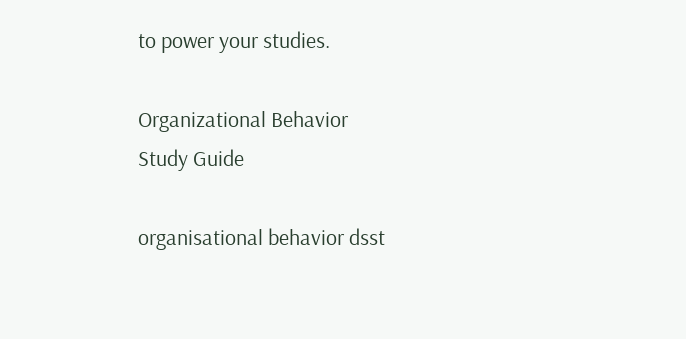to power your studies.

Organizational Behavior
Study Guide

organisational behavior dsst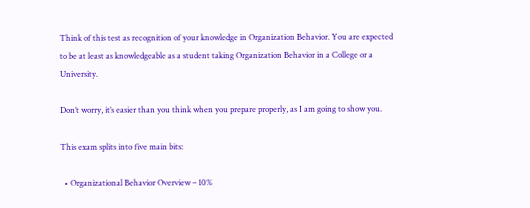Think of this test as recognition of your knowledge in Organization Behavior. You are expected to be at least as knowledgeable as a student taking Organization Behavior in a College or a University.

Don’t worry, it’s easier than you think when you prepare properly, as I am going to show you.

This exam splits into five main bits:

  • Organizational Behavior Overview – 10%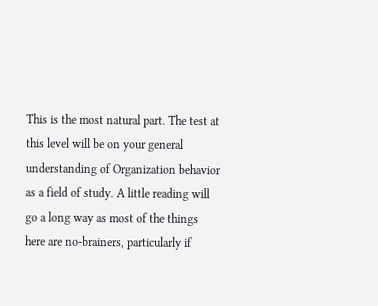This is the most natural part. The test at this level will be on your general understanding of Organization behavior as a field of study. A little reading will go a long way as most of the things here are no-brainers, particularly if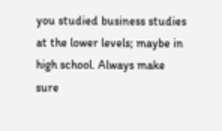you studied business studies at the lower levels; maybe in high school. Always make sure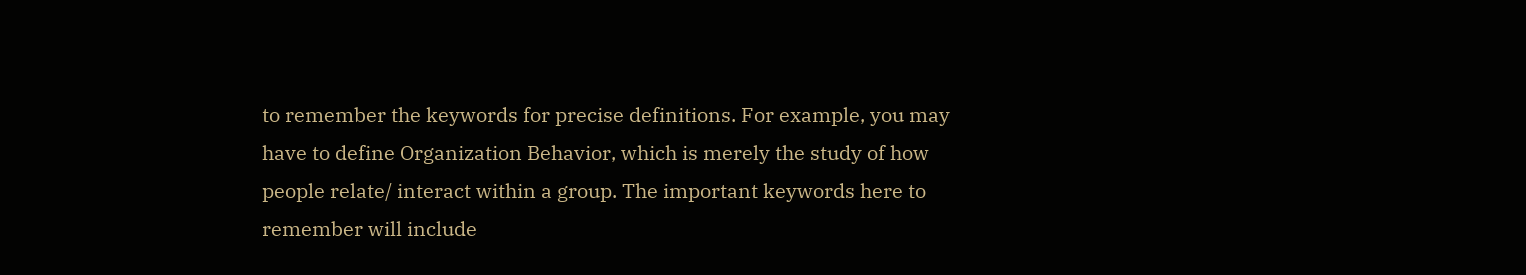to remember the keywords for precise definitions. For example, you may have to define Organization Behavior, which is merely the study of how people relate/ interact within a group. The important keywords here to remember will include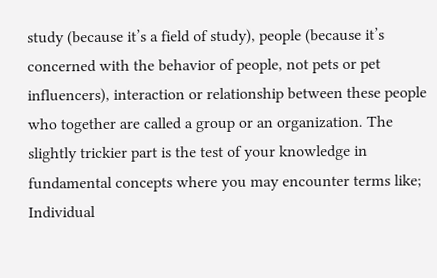study (because it’s a field of study), people (because it’s concerned with the behavior of people, not pets or pet influencers), interaction or relationship between these people who together are called a group or an organization. The slightly trickier part is the test of your knowledge in fundamental concepts where you may encounter terms like; Individual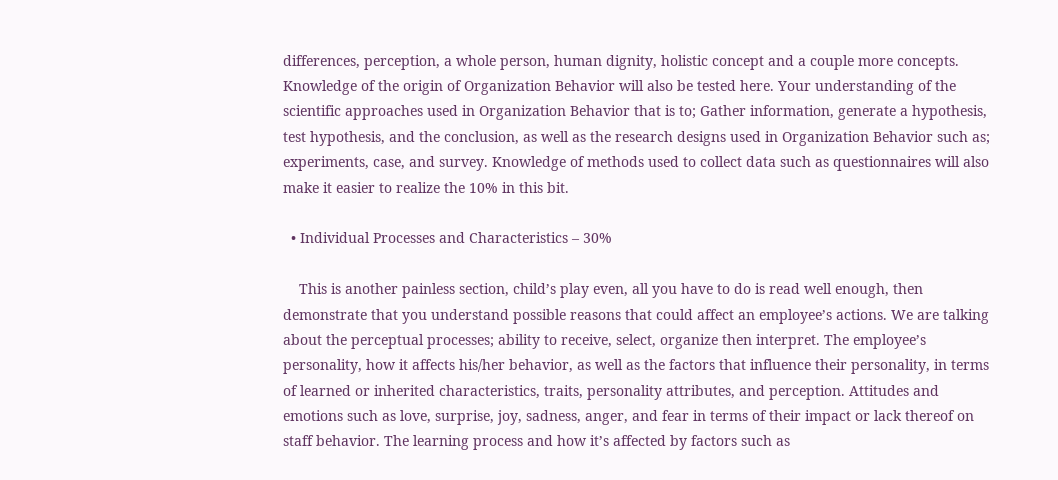differences, perception, a whole person, human dignity, holistic concept and a couple more concepts. Knowledge of the origin of Organization Behavior will also be tested here. Your understanding of the scientific approaches used in Organization Behavior that is to; Gather information, generate a hypothesis, test hypothesis, and the conclusion, as well as the research designs used in Organization Behavior such as; experiments, case, and survey. Knowledge of methods used to collect data such as questionnaires will also make it easier to realize the 10% in this bit.

  • Individual Processes and Characteristics – 30%

    This is another painless section, child’s play even, all you have to do is read well enough, then demonstrate that you understand possible reasons that could affect an employee’s actions. We are talking about the perceptual processes; ability to receive, select, organize then interpret. The employee’s personality, how it affects his/her behavior, as well as the factors that influence their personality, in terms of learned or inherited characteristics, traits, personality attributes, and perception. Attitudes and emotions such as love, surprise, joy, sadness, anger, and fear in terms of their impact or lack thereof on staff behavior. The learning process and how it’s affected by factors such as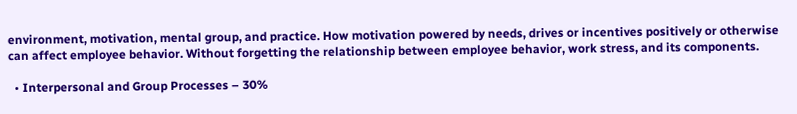environment, motivation, mental group, and practice. How motivation powered by needs, drives or incentives positively or otherwise can affect employee behavior. Without forgetting the relationship between employee behavior, work stress, and its components.

  • Interpersonal and Group Processes – 30%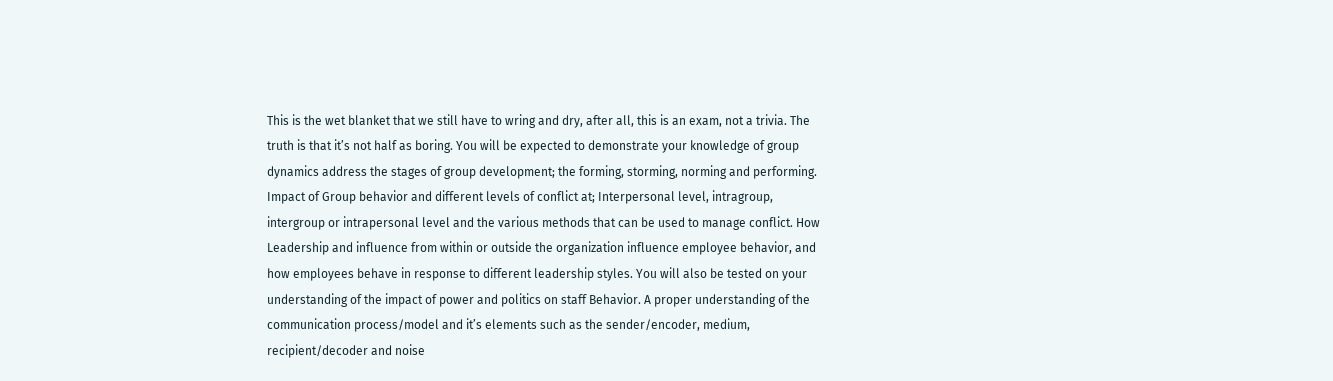This is the wet blanket that we still have to wring and dry, after all, this is an exam, not a trivia. The truth is that it’s not half as boring. You will be expected to demonstrate your knowledge of group dynamics address the stages of group development; the forming, storming, norming and performing. Impact of Group behavior and different levels of conflict at; Interpersonal level, intragroup, intergroup or intrapersonal level and the various methods that can be used to manage conflict. How Leadership and influence from within or outside the organization influence employee behavior, and how employees behave in response to different leadership styles. You will also be tested on your understanding of the impact of power and politics on staff Behavior. A proper understanding of the communication process/model and it’s elements such as the sender/encoder, medium, recipient/decoder and noise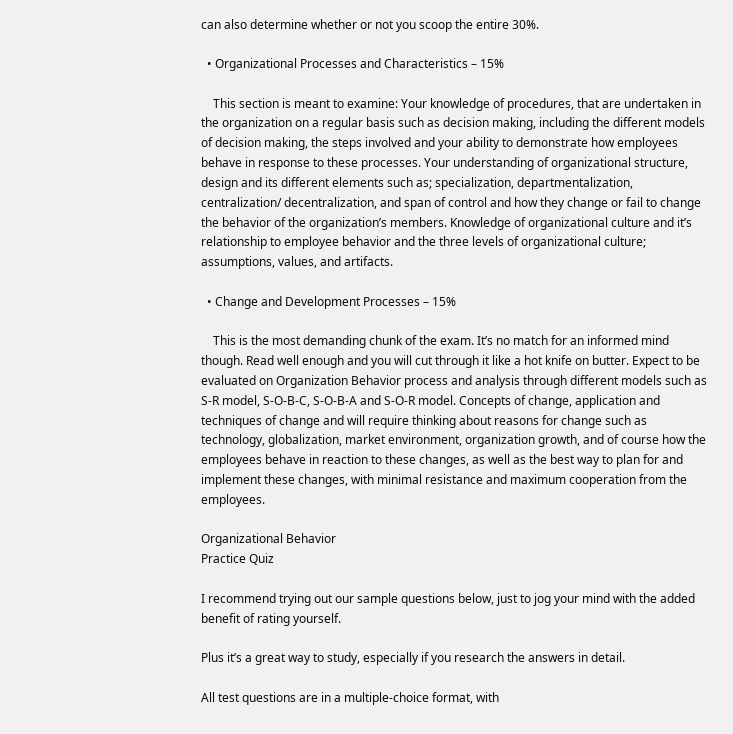can also determine whether or not you scoop the entire 30%.

  • Organizational Processes and Characteristics – 15%

    This section is meant to examine: Your knowledge of procedures, that are undertaken in the organization on a regular basis such as decision making, including the different models of decision making, the steps involved and your ability to demonstrate how employees behave in response to these processes. Your understanding of organizational structure, design and its different elements such as; specialization, departmentalization, centralization/ decentralization, and span of control and how they change or fail to change the behavior of the organization’s members. Knowledge of organizational culture and it’s relationship to employee behavior and the three levels of organizational culture; assumptions, values, and artifacts.

  • Change and Development Processes – 15%

    This is the most demanding chunk of the exam. It’s no match for an informed mind though. Read well enough and you will cut through it like a hot knife on butter. Expect to be evaluated on Organization Behavior process and analysis through different models such as S-R model, S-O-B-C, S-O-B-A and S-O-R model. Concepts of change, application and techniques of change and will require thinking about reasons for change such as technology, globalization, market environment, organization growth, and of course how the employees behave in reaction to these changes, as well as the best way to plan for and implement these changes, with minimal resistance and maximum cooperation from the employees.

Organizational Behavior
Practice Quiz

I recommend trying out our sample questions below, just to jog your mind with the added benefit of rating yourself.

Plus it’s a great way to study, especially if you research the answers in detail.

All test questions are in a multiple-choice format, with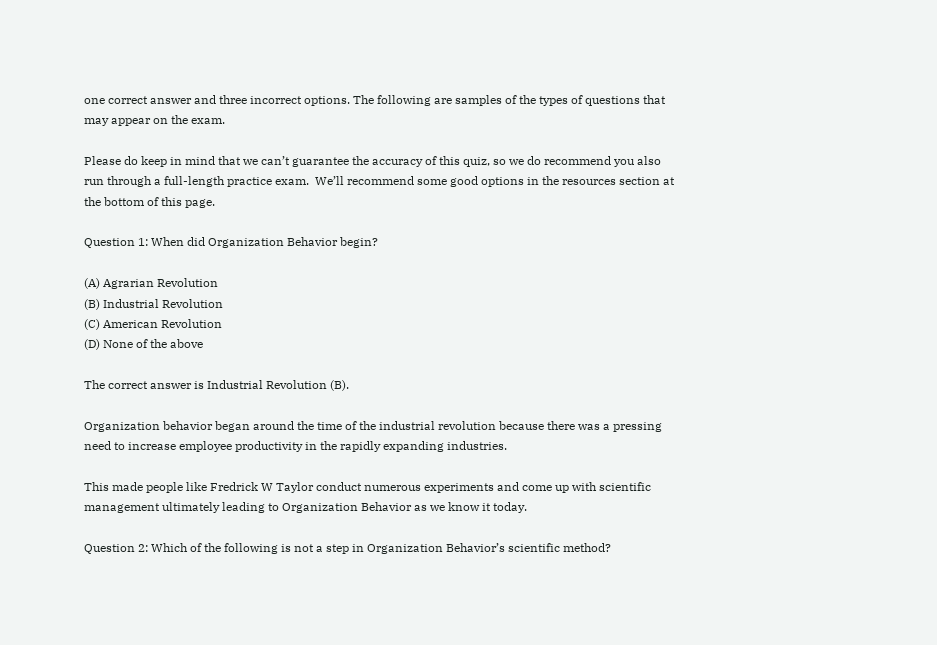one correct answer and three incorrect options. The following are samples of the types of questions that may appear on the exam.

Please do keep in mind that we can’t guarantee the accuracy of this quiz, so we do recommend you also run through a full-length practice exam.  We’ll recommend some good options in the resources section at the bottom of this page.

Question 1: When did Organization Behavior begin?

(A) Agrarian Revolution
(B) Industrial Revolution
(C) American Revolution
(D) None of the above

The correct answer is Industrial Revolution (B).

Organization behavior began around the time of the industrial revolution because there was a pressing need to increase employee productivity in the rapidly expanding industries.

This made people like Fredrick W Taylor conduct numerous experiments and come up with scientific management ultimately leading to Organization Behavior as we know it today.

Question 2: Which of the following is not a step in Organization Behavior’s scientific method?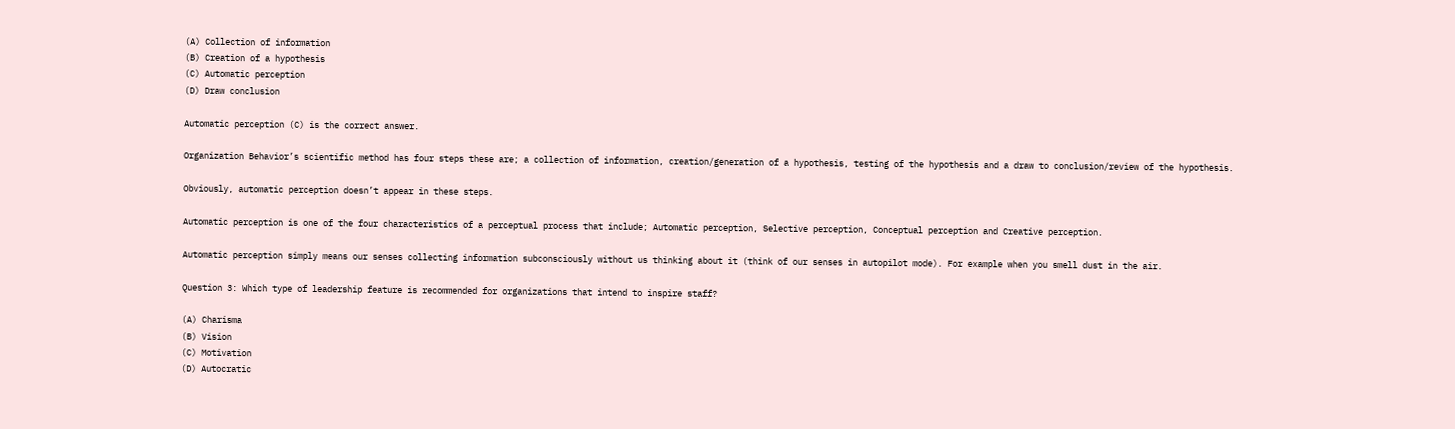(A) Collection of information
(B) Creation of a hypothesis
(C) Automatic perception
(D) Draw conclusion

Automatic perception (C) is the correct answer.

Organization Behavior’s scientific method has four steps these are; a collection of information, creation/generation of a hypothesis, testing of the hypothesis and a draw to conclusion/review of the hypothesis.

Obviously, automatic perception doesn’t appear in these steps.

Automatic perception is one of the four characteristics of a perceptual process that include; Automatic perception, Selective perception, Conceptual perception and Creative perception.

Automatic perception simply means our senses collecting information subconsciously without us thinking about it (think of our senses in autopilot mode). For example when you smell dust in the air.

Question 3: Which type of leadership feature is recommended for organizations that intend to inspire staff?

(A) Charisma
(B) Vision
(C) Motivation
(D) Autocratic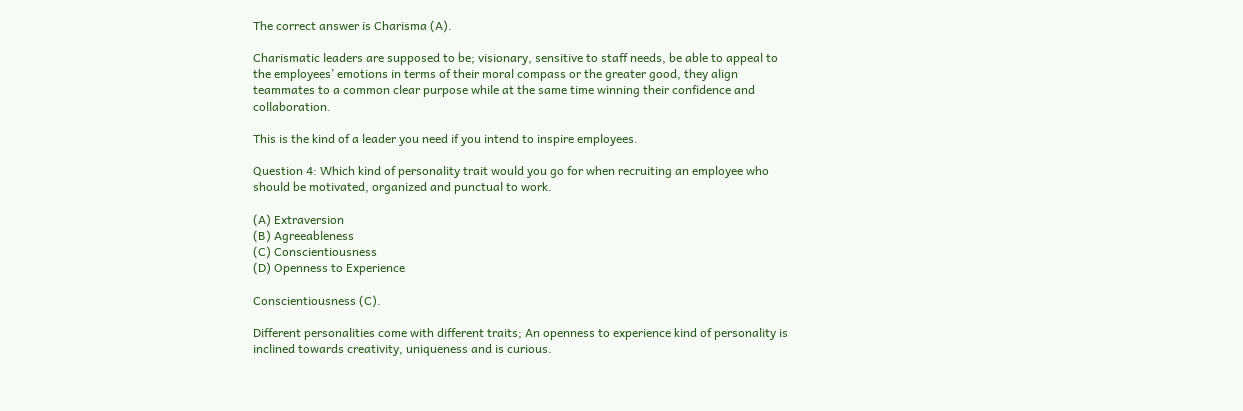The correct answer is Charisma (A).

Charismatic leaders are supposed to be; visionary, sensitive to staff needs, be able to appeal to the employees’ emotions in terms of their moral compass or the greater good, they align teammates to a common clear purpose while at the same time winning their confidence and collaboration.

This is the kind of a leader you need if you intend to inspire employees.

Question 4: Which kind of personality trait would you go for when recruiting an employee who should be motivated, organized and punctual to work.

(A) Extraversion
(B) Agreeableness
(C) Conscientiousness
(D) Openness to Experience

Conscientiousness (C).

Different personalities come with different traits; An openness to experience kind of personality is inclined towards creativity, uniqueness and is curious.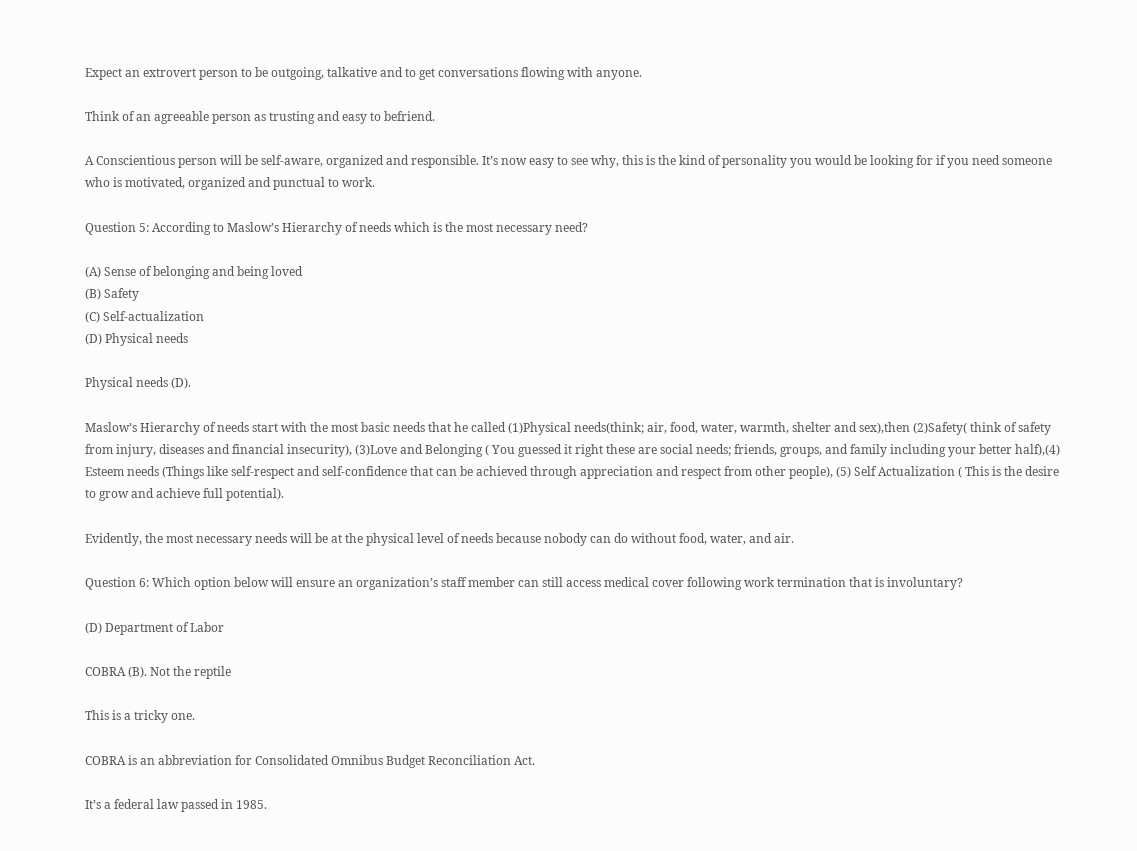Expect an extrovert person to be outgoing, talkative and to get conversations flowing with anyone.

Think of an agreeable person as trusting and easy to befriend.

A Conscientious person will be self-aware, organized and responsible. It’s now easy to see why, this is the kind of personality you would be looking for if you need someone who is motivated, organized and punctual to work.

Question 5: According to Maslow’s Hierarchy of needs which is the most necessary need?

(A) Sense of belonging and being loved
(B) Safety
(C) Self-actualization
(D) Physical needs

Physical needs (D).

Maslow’s Hierarchy of needs start with the most basic needs that he called (1)Physical needs(think; air, food, water, warmth, shelter and sex),then (2)Safety( think of safety from injury, diseases and financial insecurity), (3)Love and Belonging ( You guessed it right these are social needs; friends, groups, and family including your better half),(4) Esteem needs (Things like self-respect and self-confidence that can be achieved through appreciation and respect from other people), (5) Self Actualization ( This is the desire to grow and achieve full potential).

Evidently, the most necessary needs will be at the physical level of needs because nobody can do without food, water, and air.

Question 6: Which option below will ensure an organization’s staff member can still access medical cover following work termination that is involuntary?

(D) Department of Labor

COBRA (B). Not the reptile

This is a tricky one.

COBRA is an abbreviation for Consolidated Omnibus Budget Reconciliation Act.

It’s a federal law passed in 1985.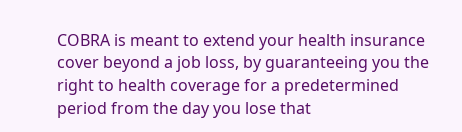COBRA is meant to extend your health insurance cover beyond a job loss, by guaranteeing you the right to health coverage for a predetermined period from the day you lose that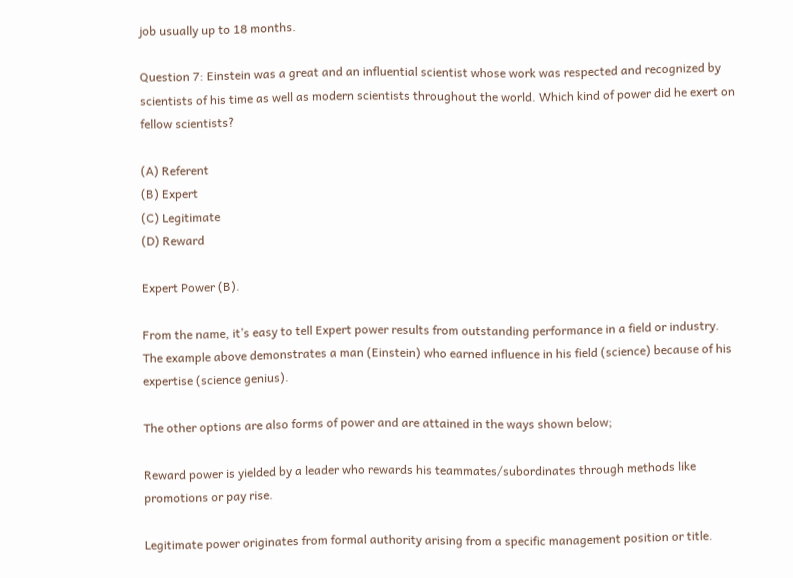job usually up to 18 months.

Question 7: Einstein was a great and an influential scientist whose work was respected and recognized by scientists of his time as well as modern scientists throughout the world. Which kind of power did he exert on fellow scientists?

(A) Referent
(B) Expert
(C) Legitimate
(D) Reward

Expert Power (B).

From the name, it’s easy to tell Expert power results from outstanding performance in a field or industry.
The example above demonstrates a man (Einstein) who earned influence in his field (science) because of his expertise (science genius).

The other options are also forms of power and are attained in the ways shown below;

Reward power is yielded by a leader who rewards his teammates/subordinates through methods like promotions or pay rise.

Legitimate power originates from formal authority arising from a specific management position or title.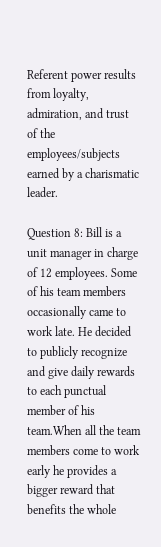Referent power results from loyalty, admiration, and trust of the employees/subjects earned by a charismatic leader.

Question 8: Bill is a unit manager in charge of 12 employees. Some of his team members occasionally came to work late. He decided to publicly recognize and give daily rewards to each punctual member of his team.When all the team members come to work early he provides a bigger reward that benefits the whole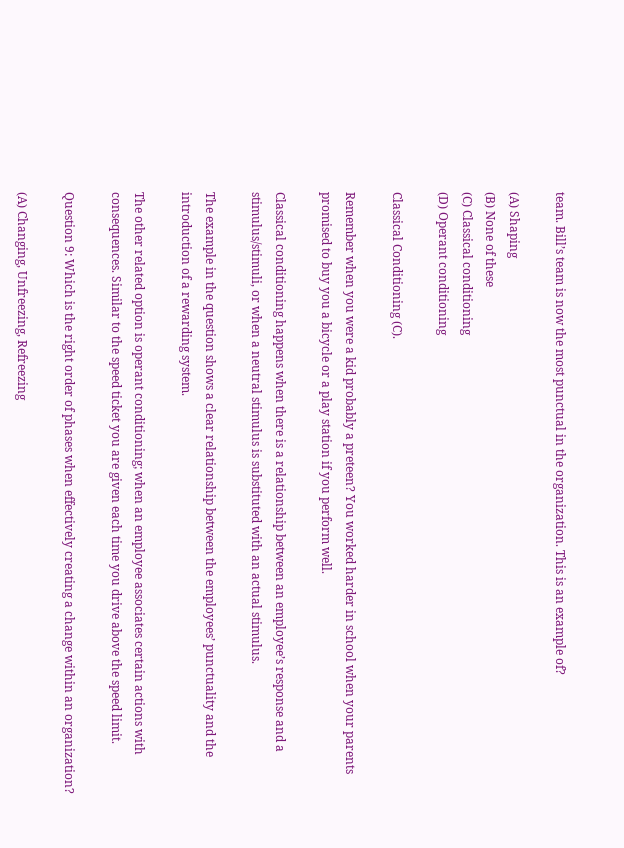team. Bill’s team is now the most punctual in the organization. This is an example of?

(A) Shaping
(B) None of these
(C) Classical conditioning
(D) Operant conditioning

Classical Conditioning (C).

Remember when you were a kid probably a preteen? You worked harder in school when your parents promised to buy you a bicycle or a play station if you perform well.

Classical conditioning happens when there is a relationship between an employee’s response and a stimulus/stimuli, or when a neutral stimulus is substituted with an actual stimulus.

The example in the question shows a clear relationship between the employees’ punctuality and the introduction of a rewarding system.

The other related option is operant conditioning; when an employee associates certain actions with consequences. Similar to the speed ticket you are given each time you drive above the speed limit.

Question 9: Which is the right order of phases when effectively creating a change within an organization?

(A) Changing, Unfreezing, Refreezing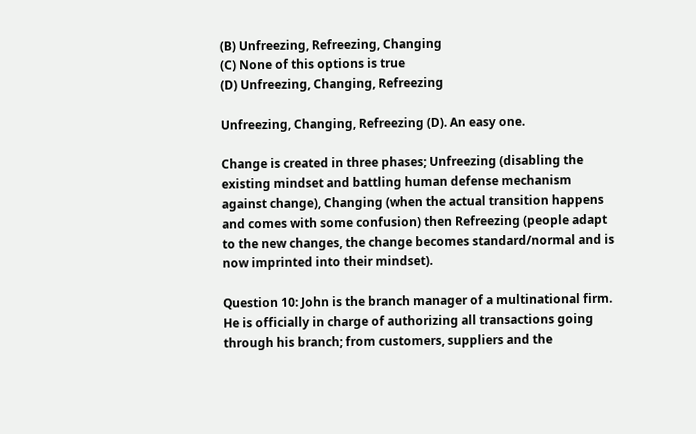(B) Unfreezing, Refreezing, Changing
(C) None of this options is true
(D) Unfreezing, Changing, Refreezing

Unfreezing, Changing, Refreezing (D). An easy one.

Change is created in three phases; Unfreezing (disabling the existing mindset and battling human defense mechanism against change), Changing (when the actual transition happens and comes with some confusion) then Refreezing (people adapt to the new changes, the change becomes standard/normal and is now imprinted into their mindset).

Question 10: John is the branch manager of a multinational firm. He is officially in charge of authorizing all transactions going through his branch; from customers, suppliers and the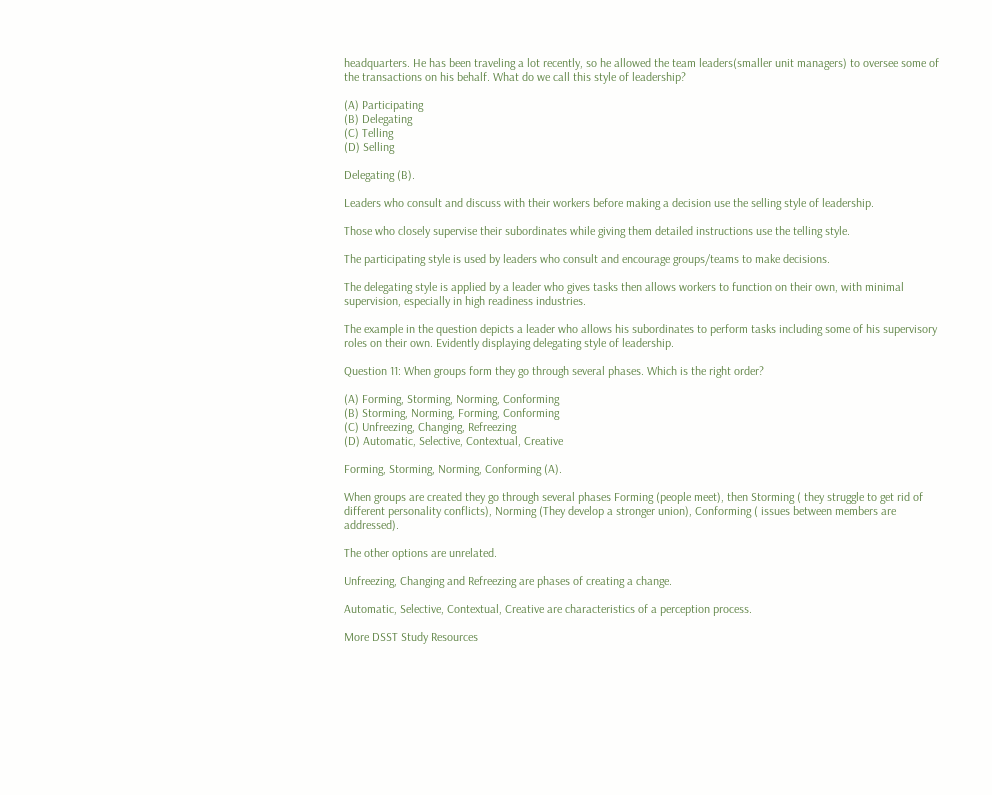headquarters. He has been traveling a lot recently, so he allowed the team leaders(smaller unit managers) to oversee some of the transactions on his behalf. What do we call this style of leadership?

(A) Participating
(B) Delegating
(C) Telling
(D) Selling

Delegating (B).

Leaders who consult and discuss with their workers before making a decision use the selling style of leadership.

Those who closely supervise their subordinates while giving them detailed instructions use the telling style.

The participating style is used by leaders who consult and encourage groups/teams to make decisions.

The delegating style is applied by a leader who gives tasks then allows workers to function on their own, with minimal supervision, especially in high readiness industries.

The example in the question depicts a leader who allows his subordinates to perform tasks including some of his supervisory roles on their own. Evidently displaying delegating style of leadership.

Question 11: When groups form they go through several phases. Which is the right order?

(A) Forming, Storming, Norming, Conforming
(B) Storming, Norming, Forming, Conforming
(C) Unfreezing, Changing, Refreezing
(D) Automatic, Selective, Contextual, Creative

Forming, Storming, Norming, Conforming (A).

When groups are created they go through several phases Forming (people meet), then Storming ( they struggle to get rid of different personality conflicts), Norming (They develop a stronger union), Conforming ( issues between members are addressed).

The other options are unrelated.

Unfreezing, Changing and Refreezing are phases of creating a change.

Automatic, Selective, Contextual, Creative are characteristics of a perception process.

More DSST Study Resources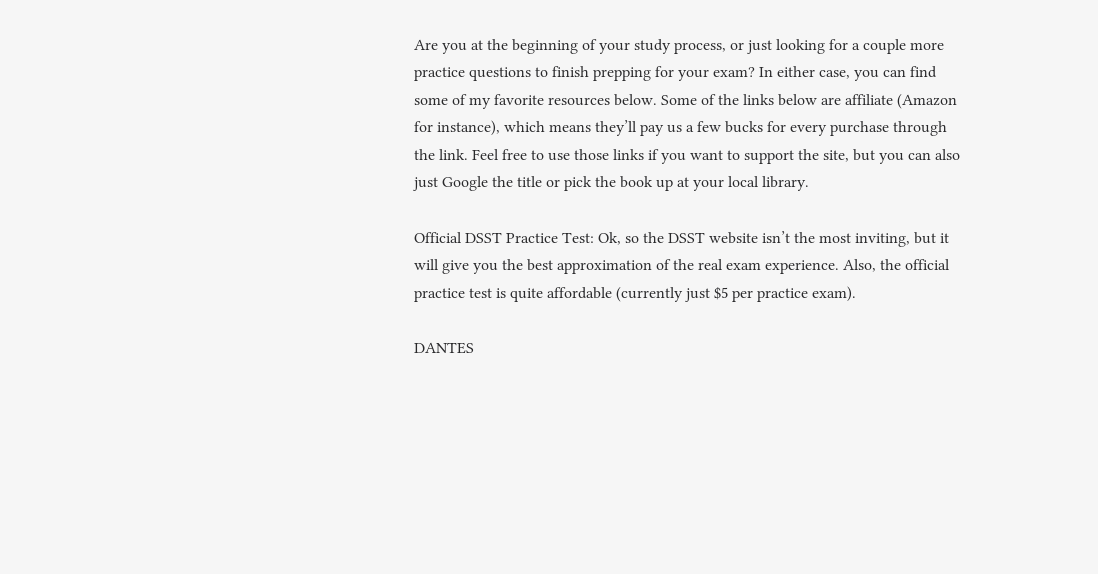Are you at the beginning of your study process, or just looking for a couple more practice questions to finish prepping for your exam? In either case, you can find some of my favorite resources below. Some of the links below are affiliate (Amazon for instance), which means they’ll pay us a few bucks for every purchase through the link. Feel free to use those links if you want to support the site, but you can also just Google the title or pick the book up at your local library.

Official DSST Practice Test: Ok, so the DSST website isn’t the most inviting, but it will give you the best approximation of the real exam experience. Also, the official practice test is quite affordable (currently just $5 per practice exam).

DANTES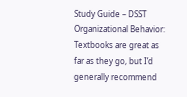Study Guide – DSST Organizational Behavior: Textbooks are great as far as they go, but I’d generally recommend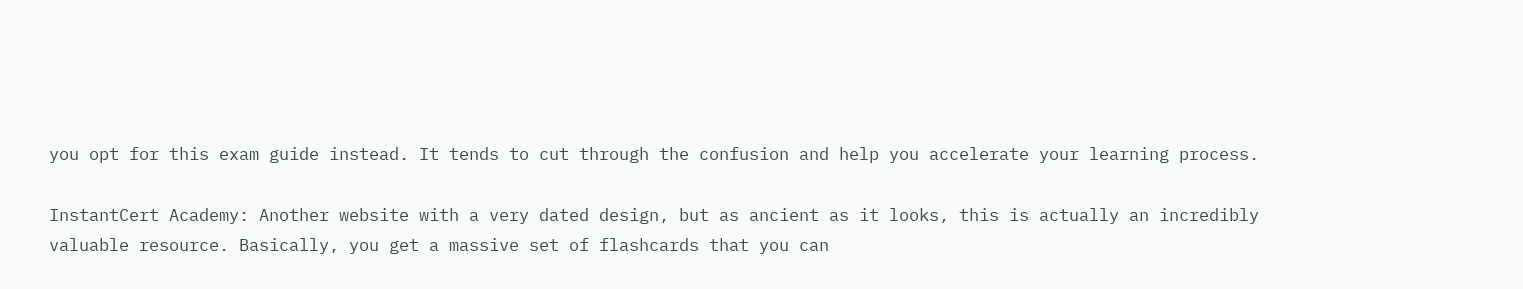you opt for this exam guide instead. It tends to cut through the confusion and help you accelerate your learning process.

InstantCert Academy: Another website with a very dated design, but as ancient as it looks, this is actually an incredibly valuable resource. Basically, you get a massive set of flashcards that you can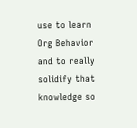use to learn Org Behavior and to really solidify that knowledge so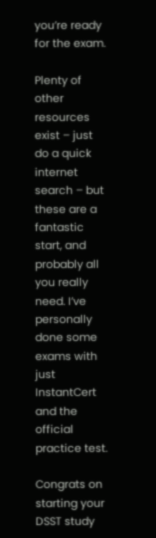you’re ready for the exam.

Plenty of other resources exist – just do a quick internet search – but these are a fantastic start, and probably all you really need. I’ve personally done some exams with just InstantCert and the official practice test.

Congrats on starting your DSST study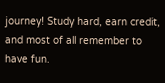journey! Study hard, earn credit, and most of all remember to have fun.